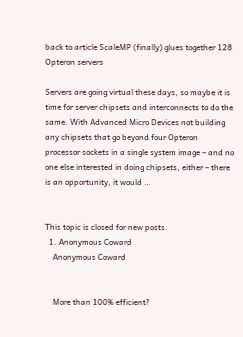back to article ScaleMP (finally) glues together 128 Opteron servers

Servers are going virtual these days, so maybe it is time for server chipsets and interconnects to do the same. With Advanced Micro Devices not building any chipsets that go beyond four Opteron processor sockets in a single system image – and no one else interested in doing chipsets, either – there is an opportunity, it would …


This topic is closed for new posts.
  1. Anonymous Coward
    Anonymous Coward


    More than 100% efficient?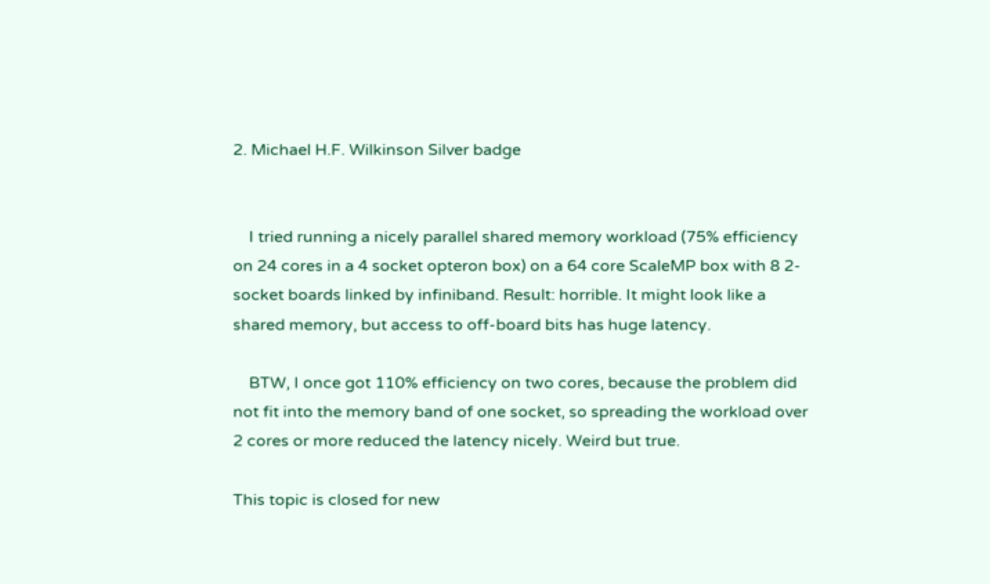2. Michael H.F. Wilkinson Silver badge


    I tried running a nicely parallel shared memory workload (75% efficiency on 24 cores in a 4 socket opteron box) on a 64 core ScaleMP box with 8 2-socket boards linked by infiniband. Result: horrible. It might look like a shared memory, but access to off-board bits has huge latency.

    BTW, I once got 110% efficiency on two cores, because the problem did not fit into the memory band of one socket, so spreading the workload over 2 cores or more reduced the latency nicely. Weird but true.

This topic is closed for new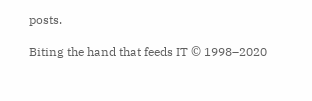posts.

Biting the hand that feeds IT © 1998–2020